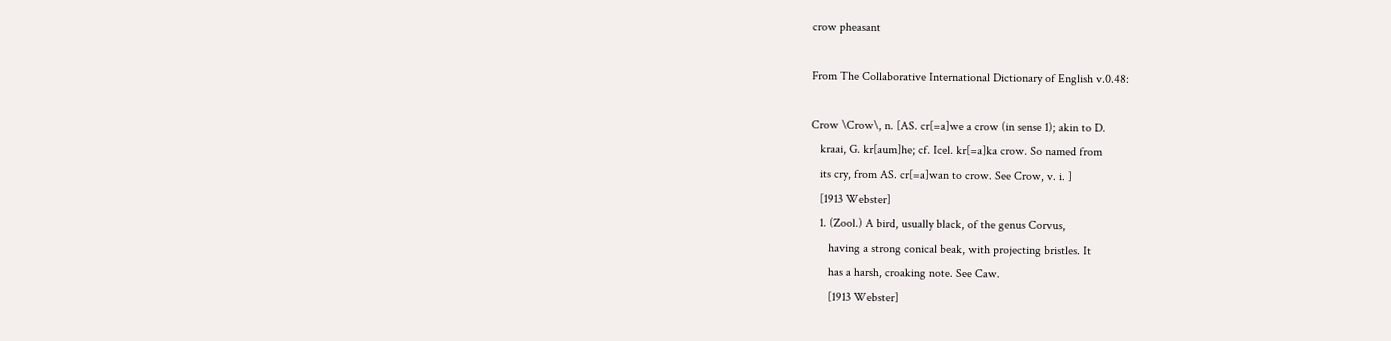crow pheasant

From The Collaborative International Dictionary of English v.0.48:

Crow \Crow\, n. [AS. cr[=a]we a crow (in sense 1); akin to D.
   kraai, G. kr[aum]he; cf. Icel. kr[=a]ka crow. So named from
   its cry, from AS. cr[=a]wan to crow. See Crow, v. i. ]
   [1913 Webster]
   1. (Zool.) A bird, usually black, of the genus Corvus,
      having a strong conical beak, with projecting bristles. It
      has a harsh, croaking note. See Caw.
      [1913 Webster]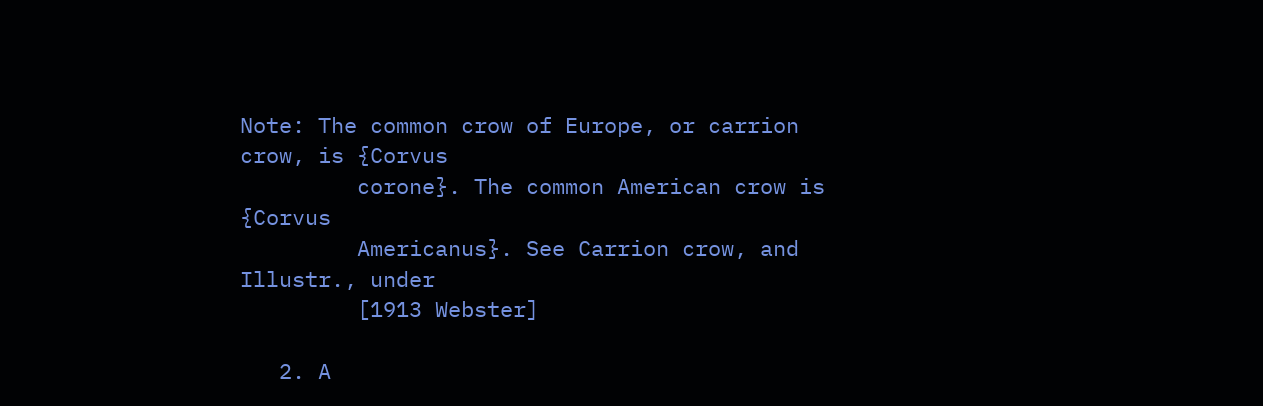Note: The common crow of Europe, or carrion crow, is {Corvus
         corone}. The common American crow is {Corvus
         Americanus}. See Carrion crow, and Illustr., under
         [1913 Webster]

   2. A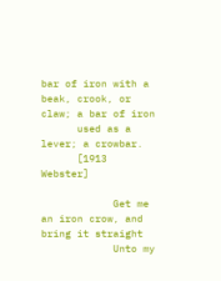bar of iron with a beak, crook, or claw; a bar of iron
      used as a lever; a crowbar.
      [1913 Webster]

            Get me an iron crow, and bring it straight
            Unto my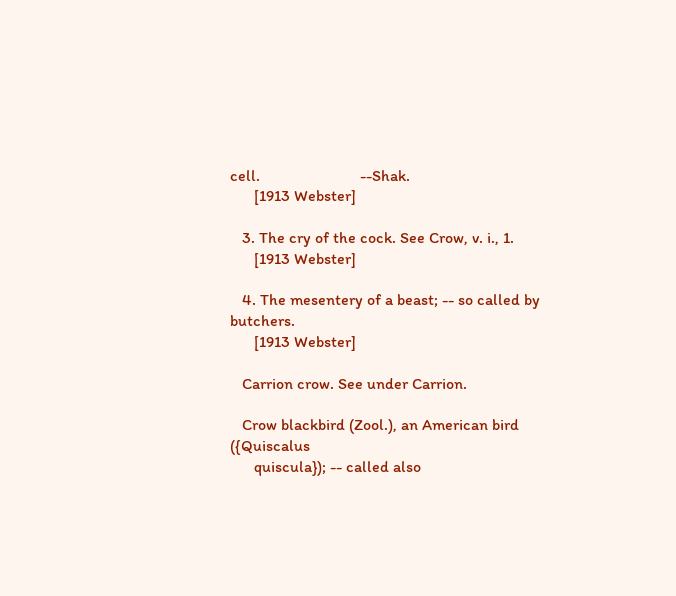cell.                         --Shak.
      [1913 Webster]

   3. The cry of the cock. See Crow, v. i., 1.
      [1913 Webster]

   4. The mesentery of a beast; -- so called by butchers.
      [1913 Webster]

   Carrion crow. See under Carrion.

   Crow blackbird (Zool.), an American bird ({Quiscalus
      quiscula}); -- called also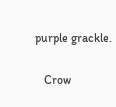purple grackle.

   Crow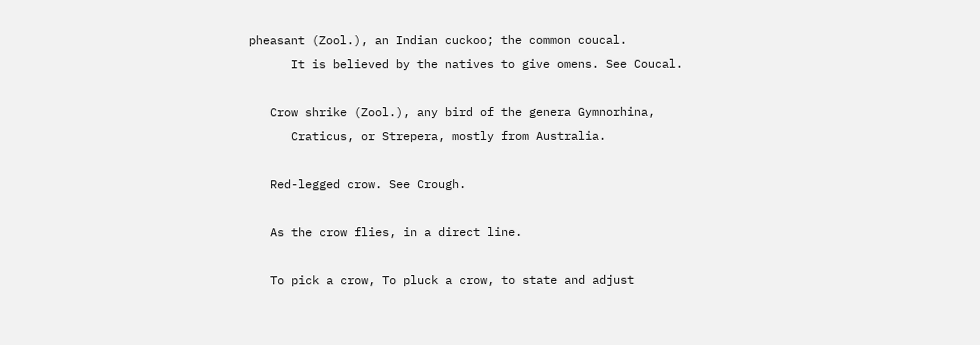pheasant (Zool.), an Indian cuckoo; the common coucal.
      It is believed by the natives to give omens. See Coucal.

   Crow shrike (Zool.), any bird of the genera Gymnorhina,
      Craticus, or Strepera, mostly from Australia.

   Red-legged crow. See Crough.

   As the crow flies, in a direct line.

   To pick a crow, To pluck a crow, to state and adjust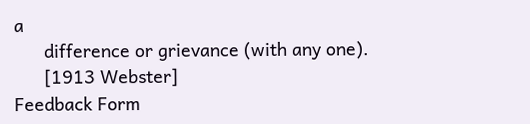a
      difference or grievance (with any one).
      [1913 Webster]
Feedback Form